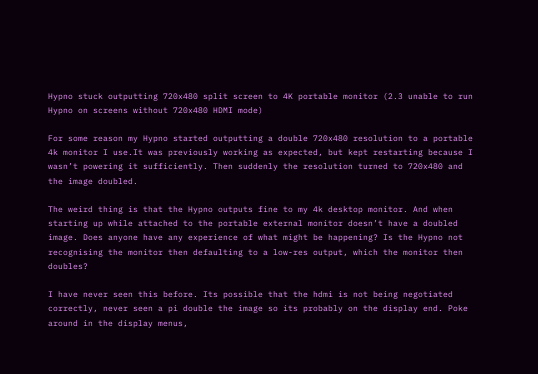Hypno stuck outputting 720x480 split screen to 4K portable monitor (2.3 unable to run Hypno on screens without 720x480 HDMI mode)

For some reason my Hypno started outputting a double 720x480 resolution to a portable 4k monitor I use.It was previously working as expected, but kept restarting because I wasn’t powering it sufficiently. Then suddenly the resolution turned to 720x480 and the image doubled.

The weird thing is that the Hypno outputs fine to my 4k desktop monitor. And when starting up while attached to the portable external monitor doesn’t have a doubled image. Does anyone have any experience of what might be happening? Is the Hypno not recognising the monitor then defaulting to a low-res output, which the monitor then doubles?

I have never seen this before. Its possible that the hdmi is not being negotiated correctly, never seen a pi double the image so its probably on the display end. Poke around in the display menus,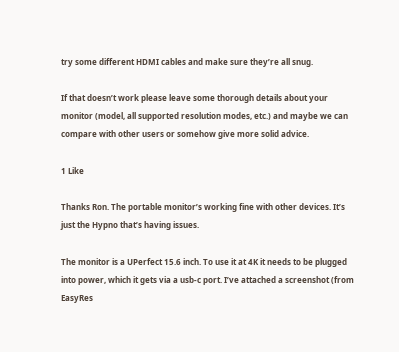try some different HDMI cables and make sure they’re all snug.

If that doesn’t work please leave some thorough details about your monitor (model, all supported resolution modes, etc.) and maybe we can compare with other users or somehow give more solid advice.

1 Like

Thanks Ron. The portable monitor’s working fine with other devices. It’s just the Hypno that’s having issues.

The monitor is a UPerfect 15.6 inch. To use it at 4K it needs to be plugged into power, which it gets via a usb-c port. I’ve attached a screenshot (from EasyRes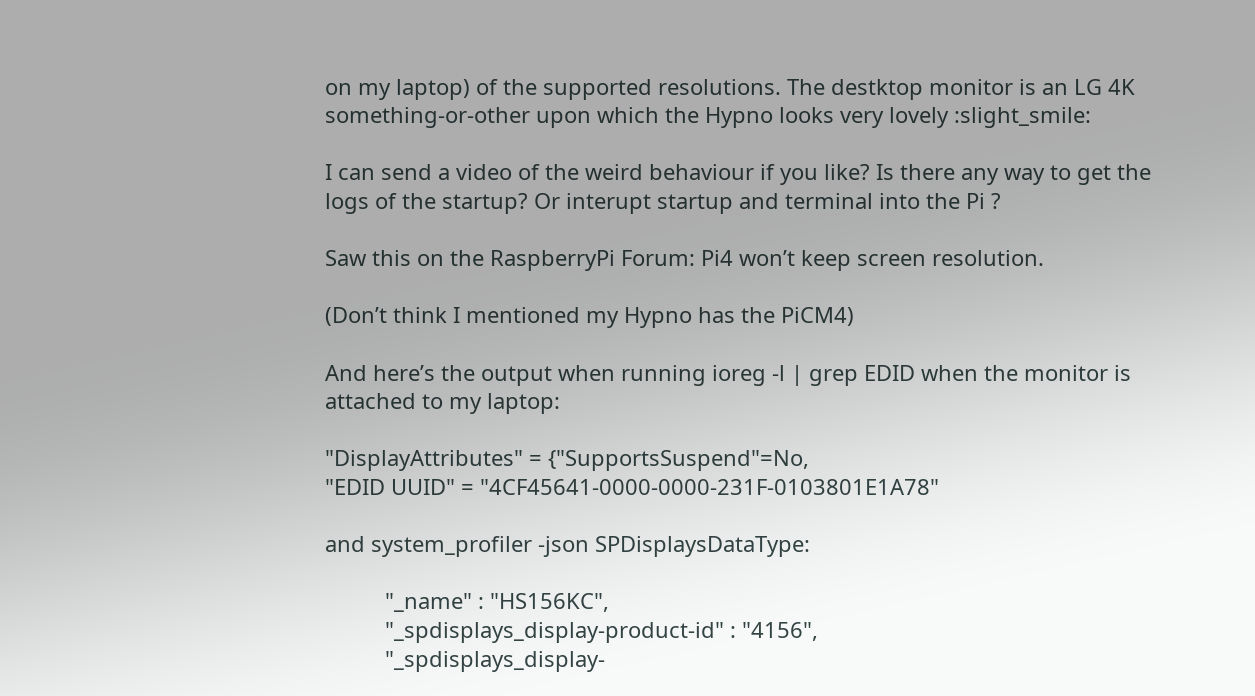on my laptop) of the supported resolutions. The destktop monitor is an LG 4K something-or-other upon which the Hypno looks very lovely :slight_smile:

I can send a video of the weird behaviour if you like? Is there any way to get the logs of the startup? Or interupt startup and terminal into the Pi ?

Saw this on the RaspberryPi Forum: Pi4 won’t keep screen resolution.

(Don’t think I mentioned my Hypno has the PiCM4)

And here’s the output when running ioreg -l | grep EDID when the monitor is attached to my laptop:

"DisplayAttributes" = {"SupportsSuspend"=No,
"EDID UUID" = "4CF45641-0000-0000-231F-0103801E1A78"

and system_profiler -json SPDisplaysDataType:

          "_name" : "HS156KC",
          "_spdisplays_display-product-id" : "4156",
          "_spdisplays_display-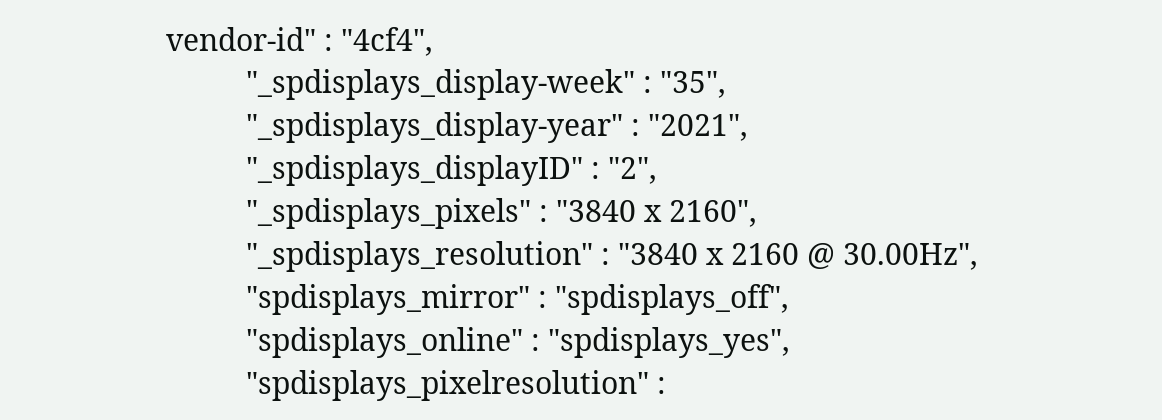vendor-id" : "4cf4",
          "_spdisplays_display-week" : "35",
          "_spdisplays_display-year" : "2021",
          "_spdisplays_displayID" : "2",
          "_spdisplays_pixels" : "3840 x 2160",
          "_spdisplays_resolution" : "3840 x 2160 @ 30.00Hz",
          "spdisplays_mirror" : "spdisplays_off",
          "spdisplays_online" : "spdisplays_yes",
          "spdisplays_pixelresolution" :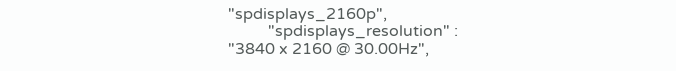"spdisplays_2160p",
          "spdisplays_resolution" : "3840 x 2160 @ 30.00Hz",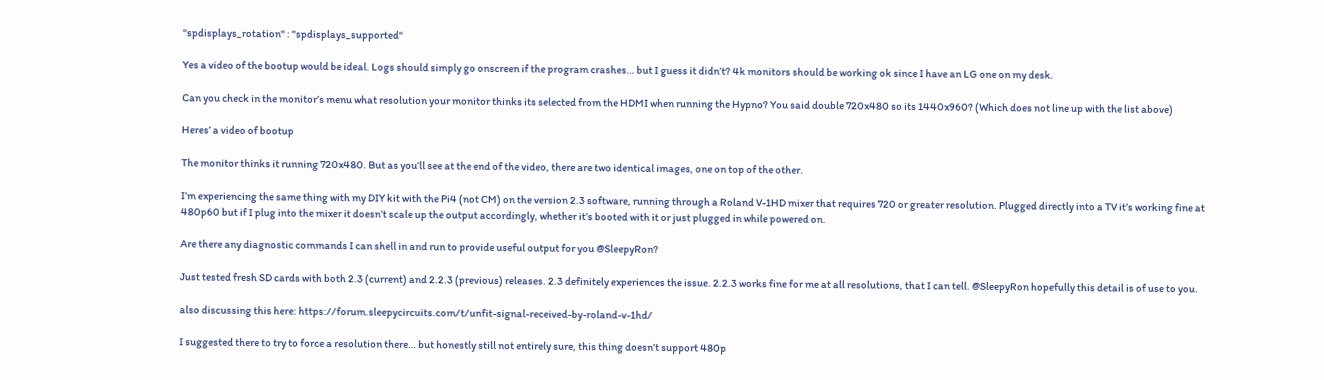"spdisplays_rotation" : "spdisplays_supported"

Yes a video of the bootup would be ideal. Logs should simply go onscreen if the program crashes… but I guess it didn’t? 4k monitors should be working ok since I have an LG one on my desk.

Can you check in the monitor’s menu what resolution your monitor thinks its selected from the HDMI when running the Hypno? You said double 720x480 so its 1440x960? (Which does not line up with the list above)

Heres’ a video of bootup

The monitor thinks it running 720x480. But as you’ll see at the end of the video, there are two identical images, one on top of the other.

I’m experiencing the same thing with my DIY kit with the Pi4 (not CM) on the version 2.3 software, running through a Roland V-1HD mixer that requires 720 or greater resolution. Plugged directly into a TV it’s working fine at 480p60 but if I plug into the mixer it doesn’t scale up the output accordingly, whether it’s booted with it or just plugged in while powered on.

Are there any diagnostic commands I can shell in and run to provide useful output for you @SleepyRon?

Just tested fresh SD cards with both 2.3 (current) and 2.2.3 (previous) releases. 2.3 definitely experiences the issue. 2.2.3 works fine for me at all resolutions, that I can tell. @SleepyRon hopefully this detail is of use to you.

also discussing this here: https://forum.sleepycircuits.com/t/unfit-signal-received-by-roland-v-1hd/

I suggested there to try to force a resolution there… but honestly still not entirely sure, this thing doesn’t support 480p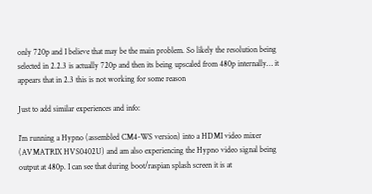only 720p and I believe that may be the main problem. So likely the resolution being selected in 2.2.3 is actually 720p and then its being upscaled from 480p internally… it appears that in 2.3 this is not working for some reason

Just to add similar experiences and info:

I’m running a Hypno (assembled CM4-WS version) into a HDMI video mixer (AVMATRIX HVS0402U) and am also experiencing the Hypno video signal being output at 480p. I can see that during boot/raspian splash screen it is at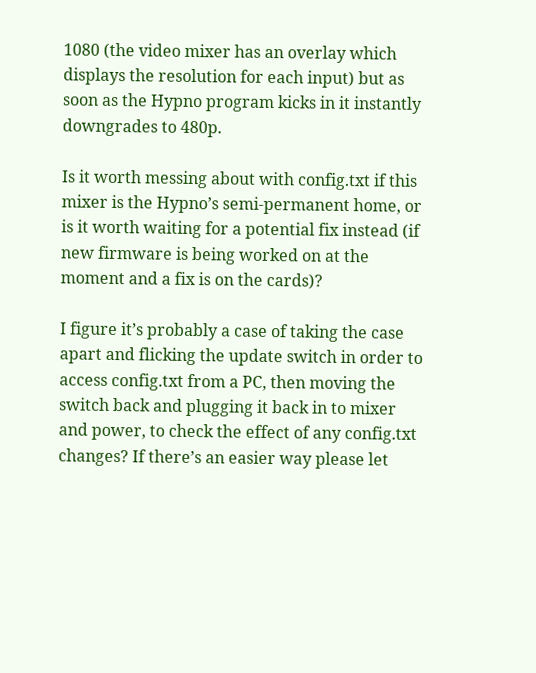1080 (the video mixer has an overlay which displays the resolution for each input) but as soon as the Hypno program kicks in it instantly downgrades to 480p.

Is it worth messing about with config.txt if this mixer is the Hypno’s semi-permanent home, or is it worth waiting for a potential fix instead (if new firmware is being worked on at the moment and a fix is on the cards)?

I figure it’s probably a case of taking the case apart and flicking the update switch in order to access config.txt from a PC, then moving the switch back and plugging it back in to mixer and power, to check the effect of any config.txt changes? If there’s an easier way please let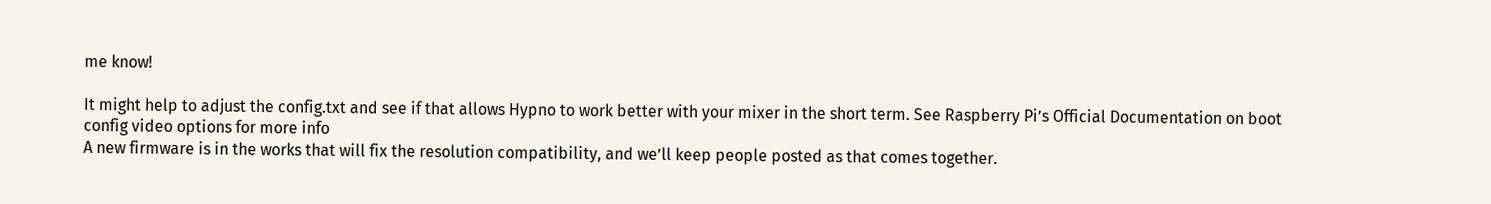me know!

It might help to adjust the config.txt and see if that allows Hypno to work better with your mixer in the short term. See Raspberry Pi’s Official Documentation on boot config video options for more info
A new firmware is in the works that will fix the resolution compatibility, and we’ll keep people posted as that comes together.